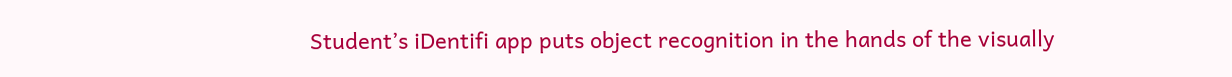Student’s iDentifi app puts object recognition in the hands of the visually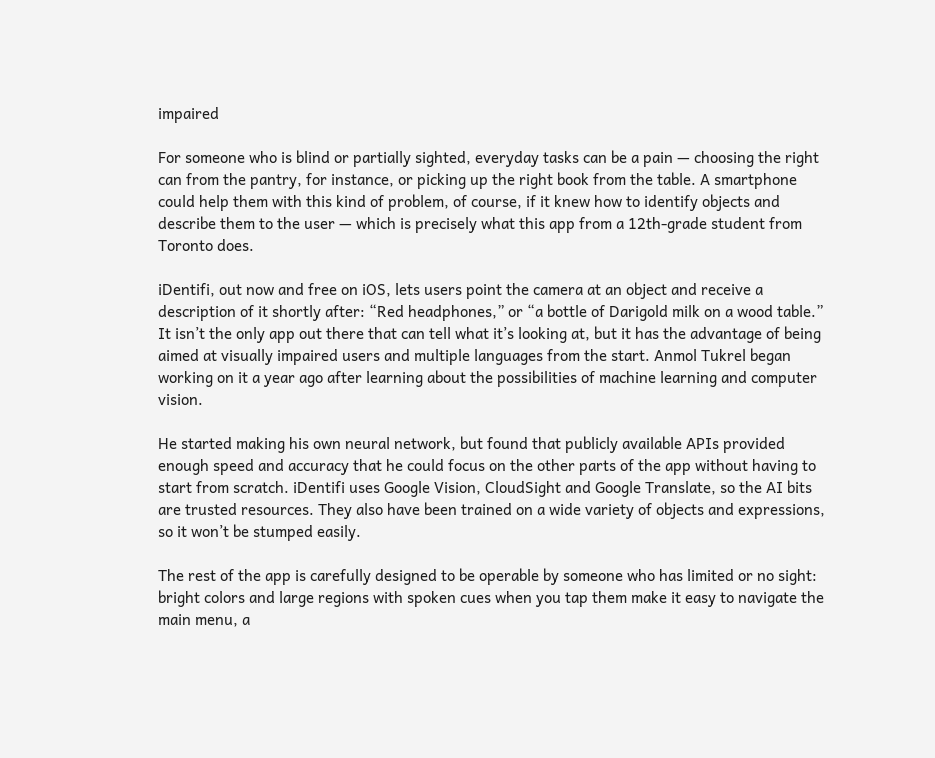impaired

For someone who is blind or partially sighted, everyday tasks can be a pain — choosing the right can from the pantry, for instance, or picking up the right book from the table. A smartphone could help them with this kind of problem, of course, if it knew how to identify objects and describe them to the user — which is precisely what this app from a 12th-grade student from Toronto does.

iDentifi, out now and free on iOS, lets users point the camera at an object and receive a description of it shortly after: “Red headphones,” or “a bottle of Darigold milk on a wood table.” It isn’t the only app out there that can tell what it’s looking at, but it has the advantage of being aimed at visually impaired users and multiple languages from the start. Anmol Tukrel began working on it a year ago after learning about the possibilities of machine learning and computer vision.

He started making his own neural network, but found that publicly available APIs provided enough speed and accuracy that he could focus on the other parts of the app without having to start from scratch. iDentifi uses Google Vision, CloudSight and Google Translate, so the AI bits are trusted resources. They also have been trained on a wide variety of objects and expressions, so it won’t be stumped easily.

The rest of the app is carefully designed to be operable by someone who has limited or no sight: bright colors and large regions with spoken cues when you tap them make it easy to navigate the main menu, a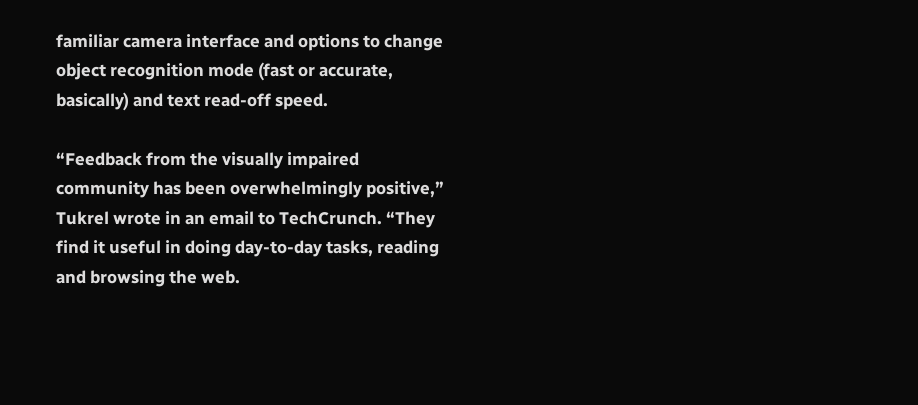familiar camera interface and options to change object recognition mode (fast or accurate, basically) and text read-off speed.

“Feedback from the visually impaired community has been overwhelmingly positive,” Tukrel wrote in an email to TechCrunch. “They find it useful in doing day-to-day tasks, reading and browsing the web.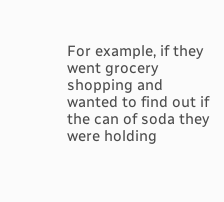For example, if they went grocery shopping and wanted to find out if the can of soda they were holding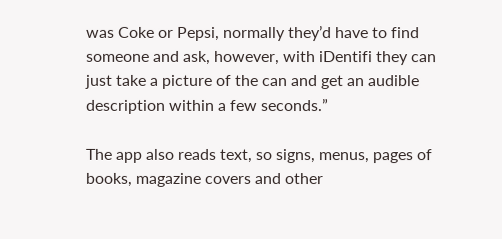was Coke or Pepsi, normally they’d have to find someone and ask, however, with iDentifi they can just take a picture of the can and get an audible description within a few seconds.”

The app also reads text, so signs, menus, pages of books, magazine covers and other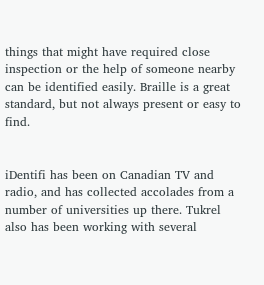things that might have required close inspection or the help of someone nearby can be identified easily. Braille is a great standard, but not always present or easy to find.


iDentifi has been on Canadian TV and radio, and has collected accolades from a number of universities up there. Tukrel also has been working with several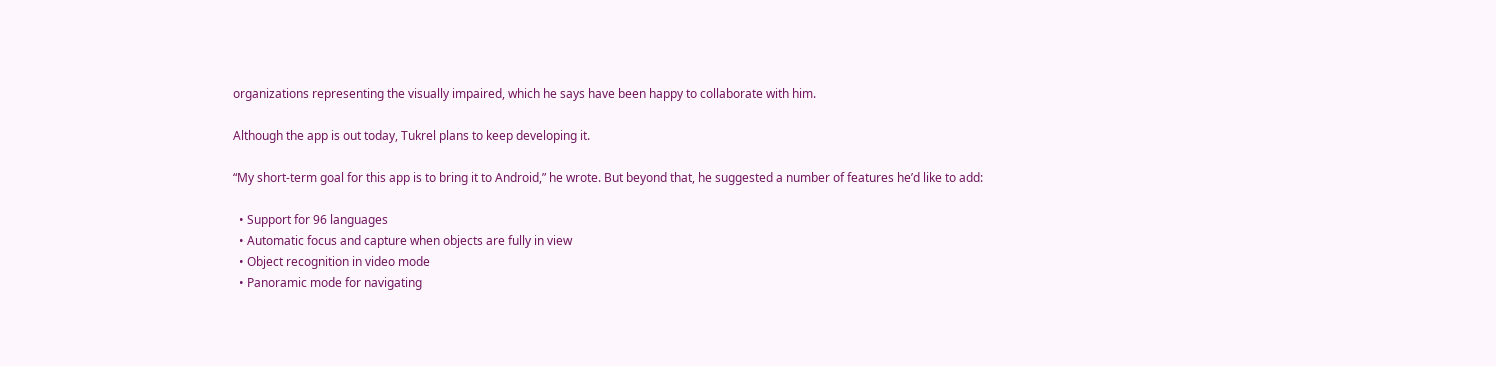organizations representing the visually impaired, which he says have been happy to collaborate with him.

Although the app is out today, Tukrel plans to keep developing it.

“My short-term goal for this app is to bring it to Android,” he wrote. But beyond that, he suggested a number of features he’d like to add:

  • Support for 96 languages
  • Automatic focus and capture when objects are fully in view
  • Object recognition in video mode
  • Panoramic mode for navigating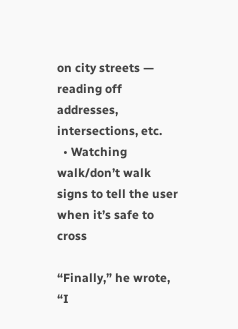on city streets — reading off addresses, intersections, etc.
  • Watching walk/don’t walk signs to tell the user when it’s safe to cross

“Finally,” he wrote, “I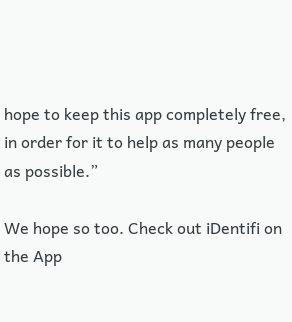hope to keep this app completely free, in order for it to help as many people as possible.”

We hope so too. Check out iDentifi on the App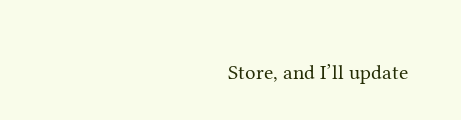Store, and I’ll update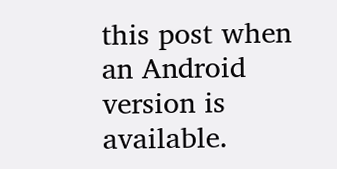this post when an Android version is available.